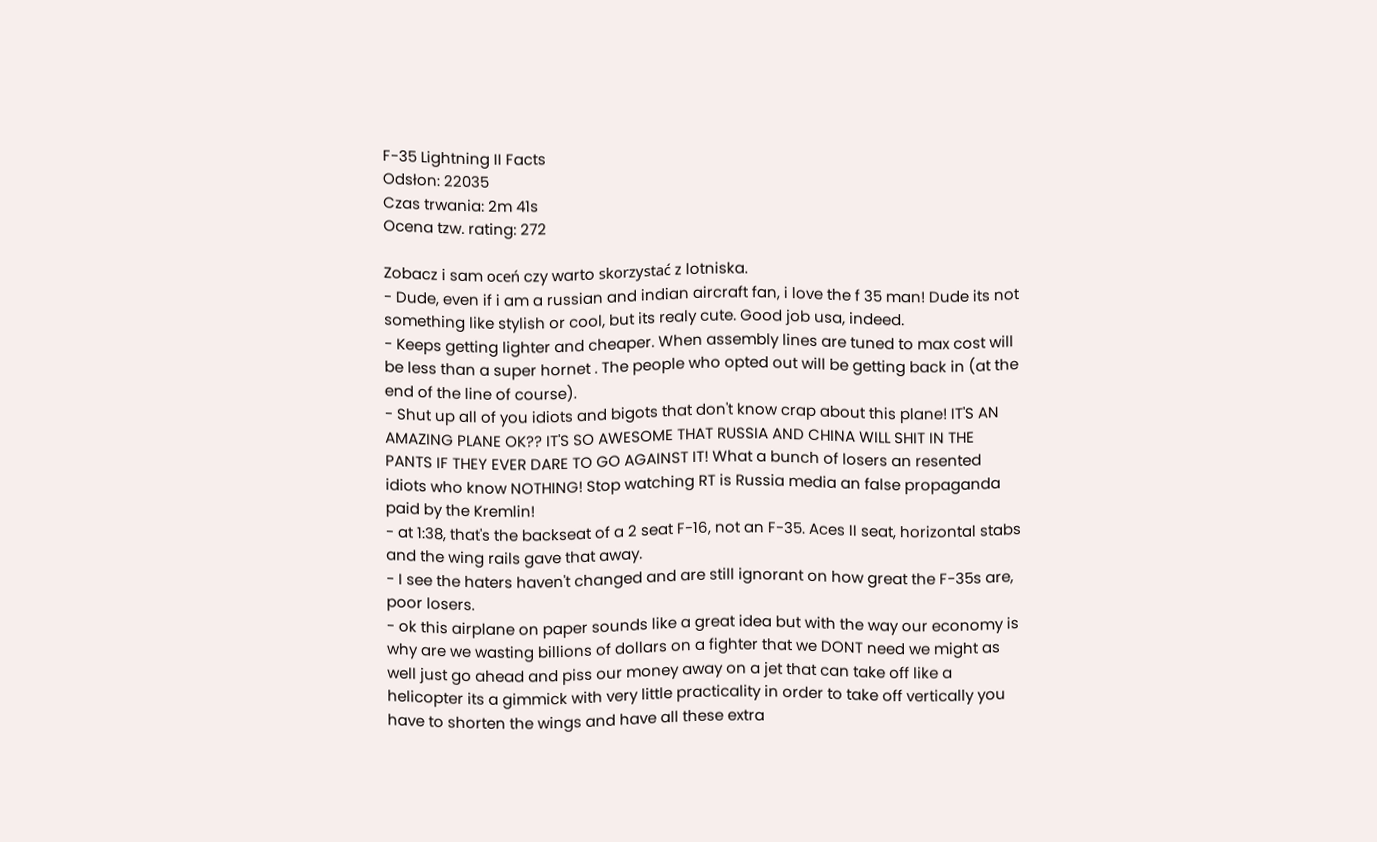F-35 Lightning II Facts
Odsłon: 22035
Czas trwania: 2m 41s
Ocena tzw. rating: 272

Zobacz i sam oceń czy warto skorzystać z lotniska.
- Dude, even if i am a russian and indian aircraft fan, i love the f 35 man! Dude its not something like stylish or cool, but its realy cute. Good job usa, indeed.
- Keeps getting lighter and cheaper. When assembly lines are tuned to max cost will be less than a super hornet . The people who opted out will be getting back in (at the end of the line of course).
- Shut up all of you idiots and bigots that don't know crap about this plane! IT'S AN AMAZING PLANE OK?? IT'S SO AWESOME THAT RUSSIA AND CHINA WILL SHIT IN THE PANTS IF THEY EVER DARE TO GO AGAINST IT! What a bunch of losers an resented idiots who know NOTHING! Stop watching RT is Russia media an false propaganda paid by the Kremlin!
- at 1:38, that's the backseat of a 2 seat F-16, not an F-35. Aces II seat, horizontal stabs and the wing rails gave that away.
- I see the haters haven't changed and are still ignorant on how great the F-35s are, poor losers.
- ok this airplane on paper sounds like a great idea but with the way our economy is why are we wasting billions of dollars on a fighter that we DONT need we might as well just go ahead and piss our money away on a jet that can take off like a helicopter its a gimmick with very little practicality in order to take off vertically you have to shorten the wings and have all these extra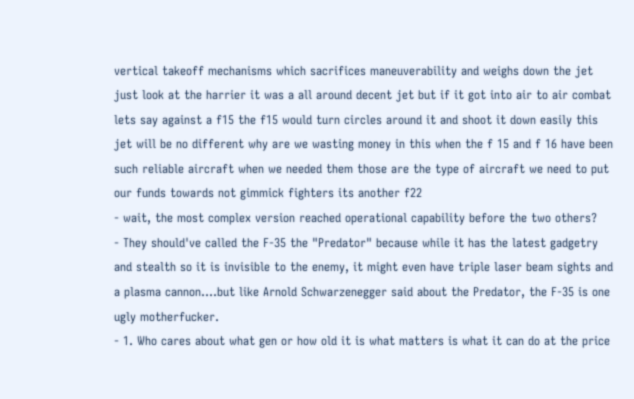vertical takeoff mechanisms which sacrifices maneuverability and weighs down the jet just look at the harrier it was a all around decent jet but if it got into air to air combat lets say against a f15 the f15 would turn circles around it and shoot it down easily this jet will be no different why are we wasting money in this when the f 15 and f 16 have been such reliable aircraft when we needed them those are the type of aircraft we need to put our funds towards not gimmick fighters its another f22
- wait, the most complex version reached operational capability before the two others?
- They should've called the F-35 the "Predator" because while it has the latest gadgetry and stealth so it is invisible to the enemy, it might even have triple laser beam sights and a plasma cannon....but like Arnold Schwarzenegger said about the Predator, the F-35 is one ugly motherfucker.
- 1. Who cares about what gen or how old it is what matters is what it can do at the price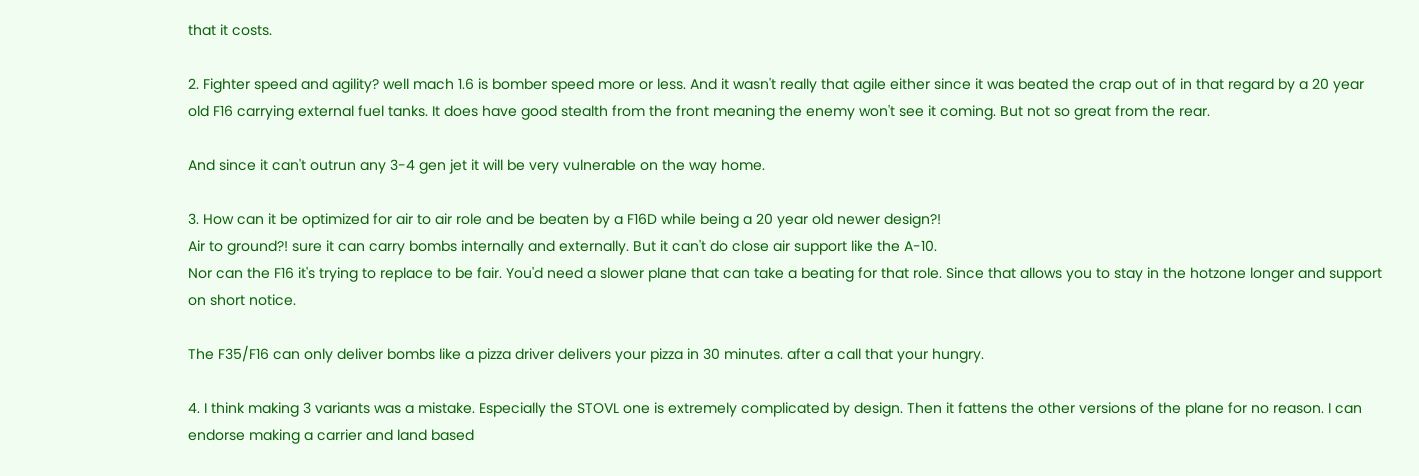that it costs.

2. Fighter speed and agility? well mach 1.6 is bomber speed more or less. And it wasn't really that agile either since it was beated the crap out of in that regard by a 20 year old F16 carrying external fuel tanks. It does have good stealth from the front meaning the enemy won't see it coming. But not so great from the rear.

And since it can't outrun any 3-4 gen jet it will be very vulnerable on the way home.

3. How can it be optimized for air to air role and be beaten by a F16D while being a 20 year old newer design?!
Air to ground?! sure it can carry bombs internally and externally. But it can't do close air support like the A-10.
Nor can the F16 it's trying to replace to be fair. You'd need a slower plane that can take a beating for that role. Since that allows you to stay in the hotzone longer and support on short notice.

The F35/F16 can only deliver bombs like a pizza driver delivers your pizza in 30 minutes. after a call that your hungry.

4. I think making 3 variants was a mistake. Especially the STOVL one is extremely complicated by design. Then it fattens the other versions of the plane for no reason. I can endorse making a carrier and land based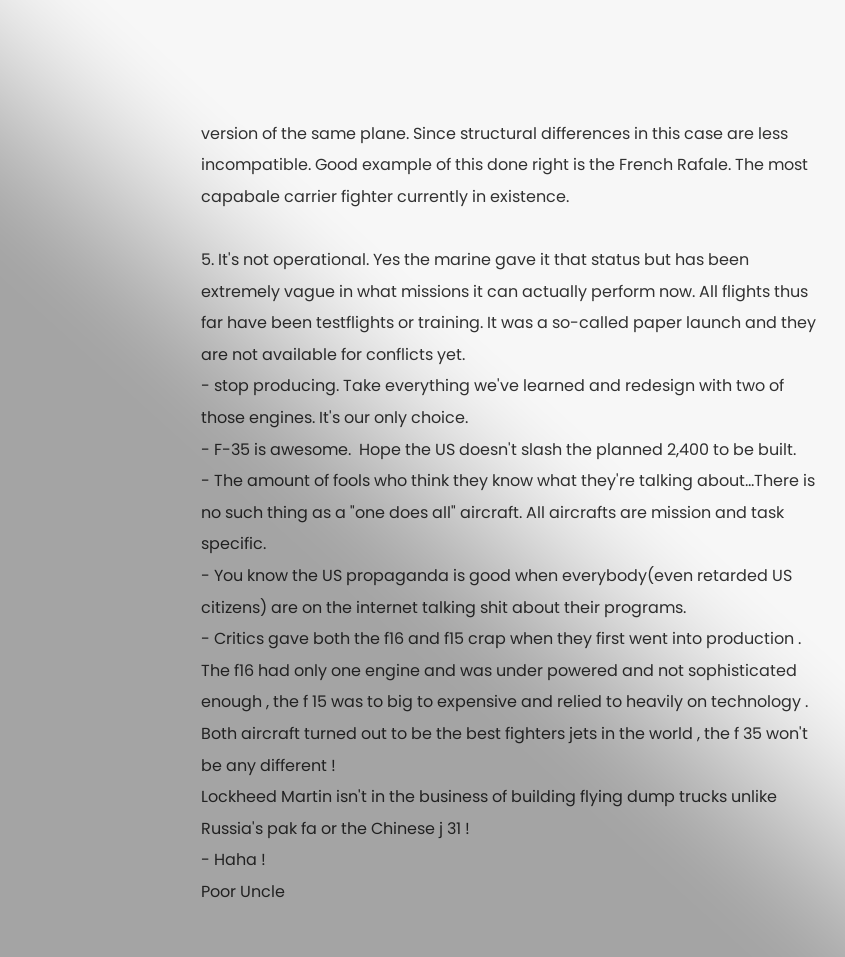version of the same plane. Since structural differences in this case are less incompatible. Good example of this done right is the French Rafale. The most capabale carrier fighter currently in existence.

5. It's not operational. Yes the marine gave it that status but has been extremely vague in what missions it can actually perform now. All flights thus far have been testflights or training. It was a so-called paper launch and they are not available for conflicts yet.
- stop producing. Take everything we've learned and redesign with two of those engines. It's our only choice.
- F-35 is awesome.  Hope the US doesn't slash the planned 2,400 to be built.
- The amount of fools who think they know what they're talking about...There is no such thing as a "one does all" aircraft. All aircrafts are mission and task specific.
- You know the US propaganda is good when everybody(even retarded US citizens) are on the internet talking shit about their programs.
- Critics gave both the f16 and f15 crap when they first went into production . The f16 had only one engine and was under powered and not sophisticated enough , the f 15 was to big to expensive and relied to heavily on technology . Both aircraft turned out to be the best fighters jets in the world , the f 35 won't be any different !
Lockheed Martin isn't in the business of building flying dump trucks unlike Russia's pak fa or the Chinese j 31 !
- Haha !
Poor Uncle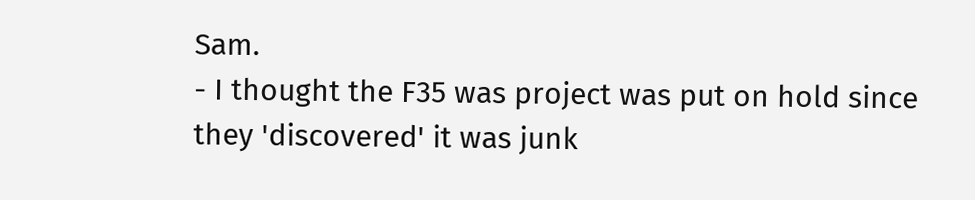Sam.
- I thought the F35 was project was put on hold since they 'discovered' it was junk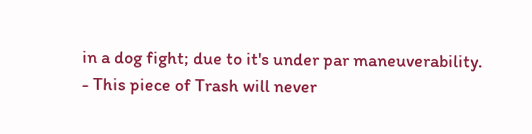in a dog fight; due to it's under par maneuverability.
- This piece of Trash will never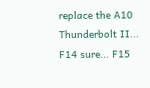replace the A10 Thunderbolt II... F14 sure... F15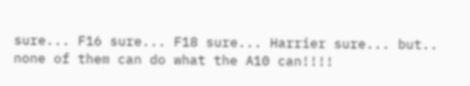sure... F16 sure... F18 sure... Harrier sure... but.. none of them can do what the A10 can!!!!